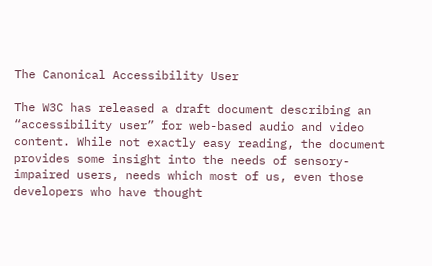The Canonical Accessibility User

The W3C has released a draft document describing an “accessibility user” for web-based audio and video content. While not exactly easy reading, the document provides some insight into the needs of sensory-impaired users, needs which most of us, even those developers who have thought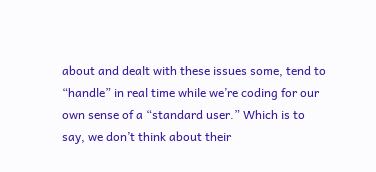about and dealt with these issues some, tend to “handle” in real time while we’re coding for our own sense of a “standard user.” Which is to say, we don’t think about their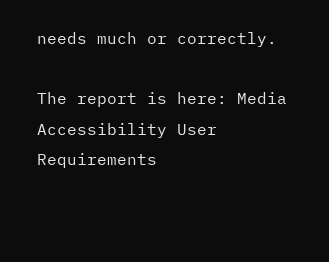needs much or correctly.

The report is here: Media Accessibility User Requirements